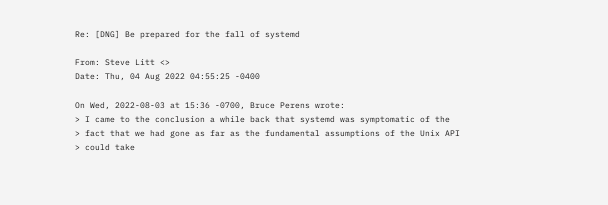Re: [DNG] Be prepared for the fall of systemd

From: Steve Litt <>
Date: Thu, 04 Aug 2022 04:55:25 -0400

On Wed, 2022-08-03 at 15:36 -0700, Bruce Perens wrote:
> I came to the conclusion a while back that systemd was symptomatic of the
> fact that we had gone as far as the fundamental assumptions of the Unix API
> could take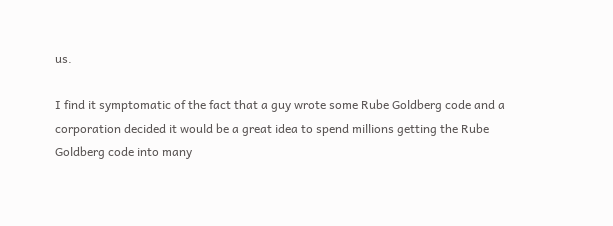us.

I find it symptomatic of the fact that a guy wrote some Rube Goldberg code and a
corporation decided it would be a great idea to spend millions getting the Rube
Goldberg code into many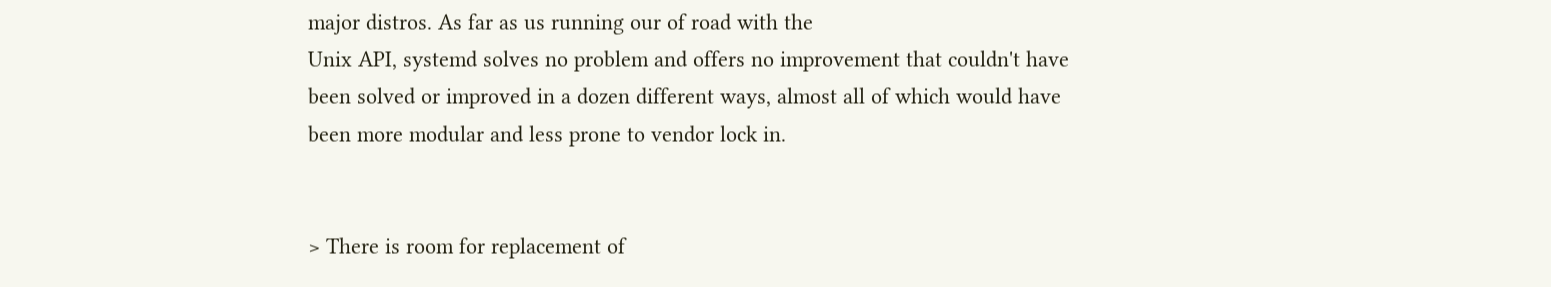major distros. As far as us running our of road with the
Unix API, systemd solves no problem and offers no improvement that couldn't have
been solved or improved in a dozen different ways, almost all of which would have
been more modular and less prone to vendor lock in.


> There is room for replacement of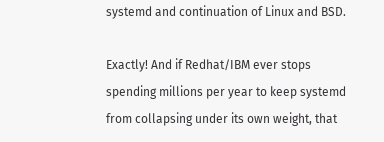systemd and continuation of Linux and BSD.

Exactly! And if Redhat/IBM ever stops spending millions per year to keep systemd
from collapsing under its own weight, that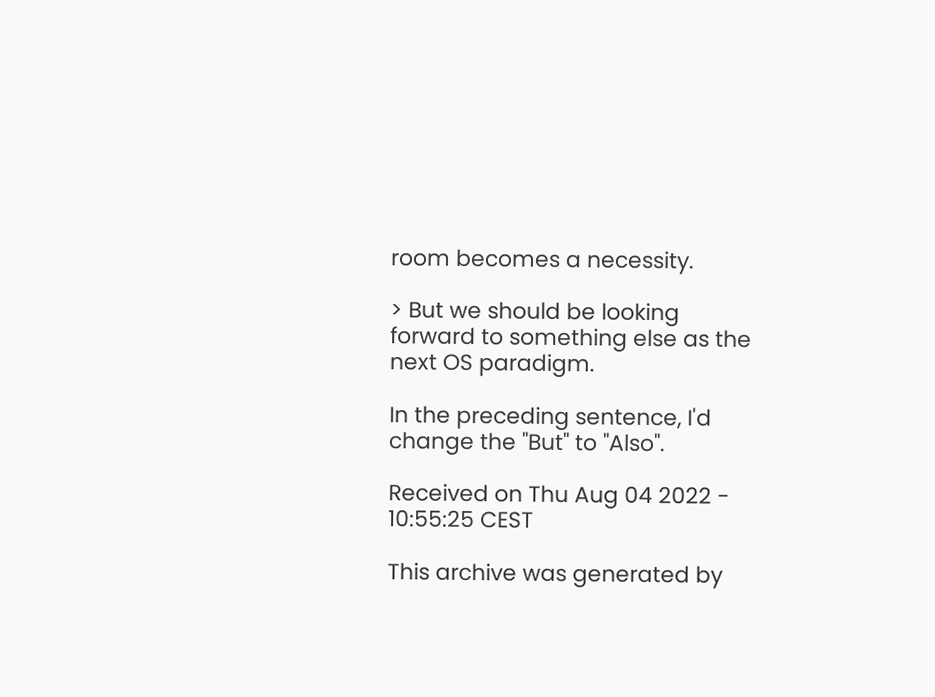room becomes a necessity.

> But we should be looking forward to something else as the next OS paradigm.

In the preceding sentence, I'd change the "But" to "Also".

Received on Thu Aug 04 2022 - 10:55:25 CEST

This archive was generated by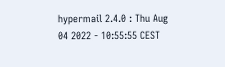hypermail 2.4.0 : Thu Aug 04 2022 - 10:55:55 CEST